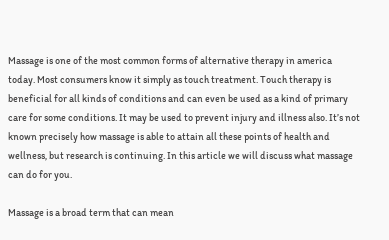Massage is one of the most common forms of alternative therapy in america today. Most consumers know it simply as touch treatment. Touch therapy is beneficial for all kinds of conditions and can even be used as a kind of primary care for some conditions. It may be used to prevent injury and illness also. It’s not known precisely how massage is able to attain all these points of health and wellness, but research is continuing. In this article we will discuss what massage can do for you.

Massage is a broad term that can mean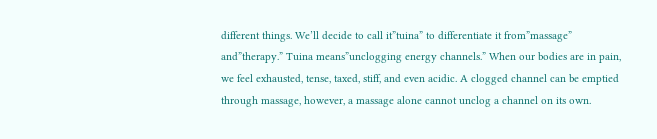different things. We’ll decide to call it”tuina” to differentiate it from”massage” and”therapy.” Tuina means”unclogging energy channels.” When our bodies are in pain, we feel exhausted, tense, taxed, stiff, and even acidic. A clogged channel can be emptied through massage, however, a massage alone cannot unclog a channel on its own.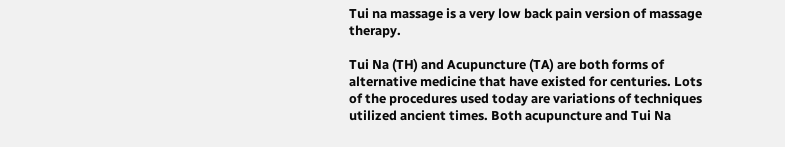Tui na massage is a very low back pain version of massage therapy.

Tui Na (TH) and Acupuncture (TA) are both forms of alternative medicine that have existed for centuries. Lots of the procedures used today are variations of techniques utilized ancient times. Both acupuncture and Tui Na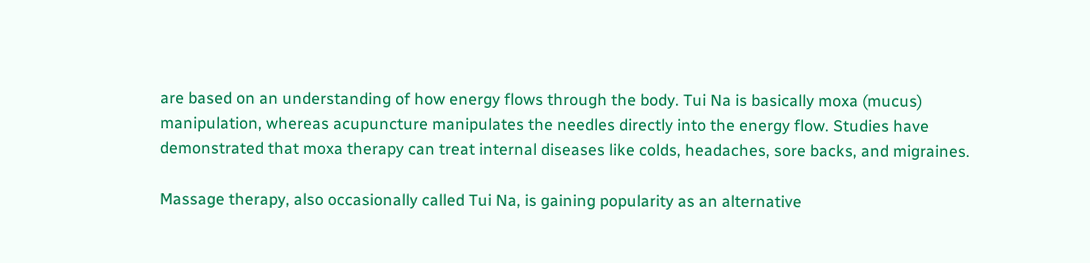are based on an understanding of how energy flows through the body. Tui Na is basically moxa (mucus) manipulation, whereas acupuncture manipulates the needles directly into the energy flow. Studies have demonstrated that moxa therapy can treat internal diseases like colds, headaches, sore backs, and migraines.

Massage therapy, also occasionally called Tui Na, is gaining popularity as an alternative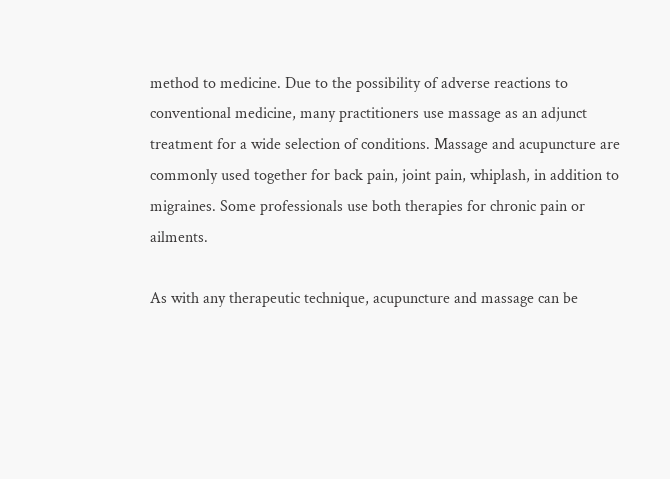method to medicine. Due to the possibility of adverse reactions to conventional medicine, many practitioners use massage as an adjunct treatment for a wide selection of conditions. Massage and acupuncture are commonly used together for back pain, joint pain, whiplash, in addition to migraines. Some professionals use both therapies for chronic pain or ailments.

As with any therapeutic technique, acupuncture and massage can be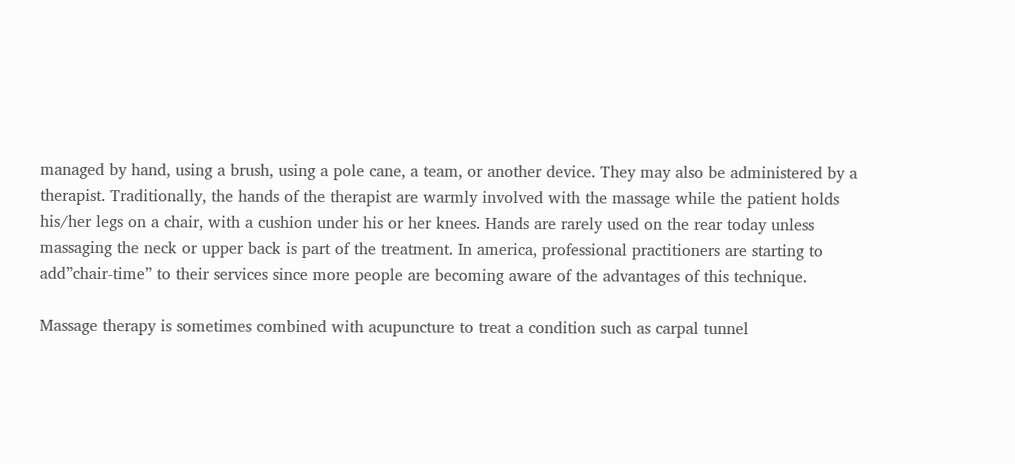managed by hand, using a brush, using a pole cane, a team, or another device. They may also be administered by a therapist. Traditionally, the hands of the therapist are warmly involved with the massage while the patient holds his/her legs on a chair, with a cushion under his or her knees. Hands are rarely used on the rear today unless massaging the neck or upper back is part of the treatment. In america, professional practitioners are starting to add”chair-time” to their services since more people are becoming aware of the advantages of this technique.

Massage therapy is sometimes combined with acupuncture to treat a condition such as carpal tunnel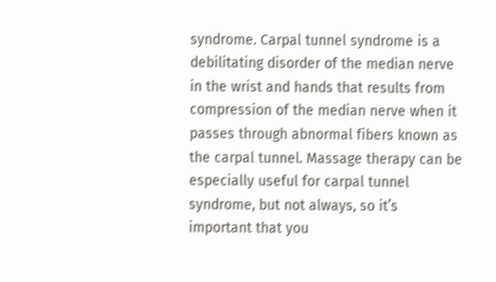syndrome. Carpal tunnel syndrome is a debilitating disorder of the median nerve in the wrist and hands that results from compression of the median nerve when it passes through abnormal fibers known as the carpal tunnel. Massage therapy can be especially useful for carpal tunnel syndrome, but not always, so it’s important that you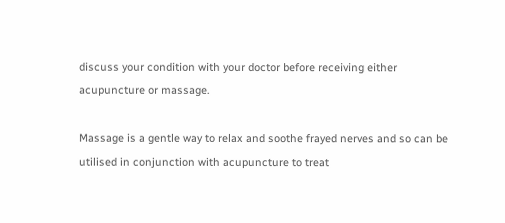discuss your condition with your doctor before receiving either acupuncture or massage.

Massage is a gentle way to relax and soothe frayed nerves and so can be utilised in conjunction with acupuncture to treat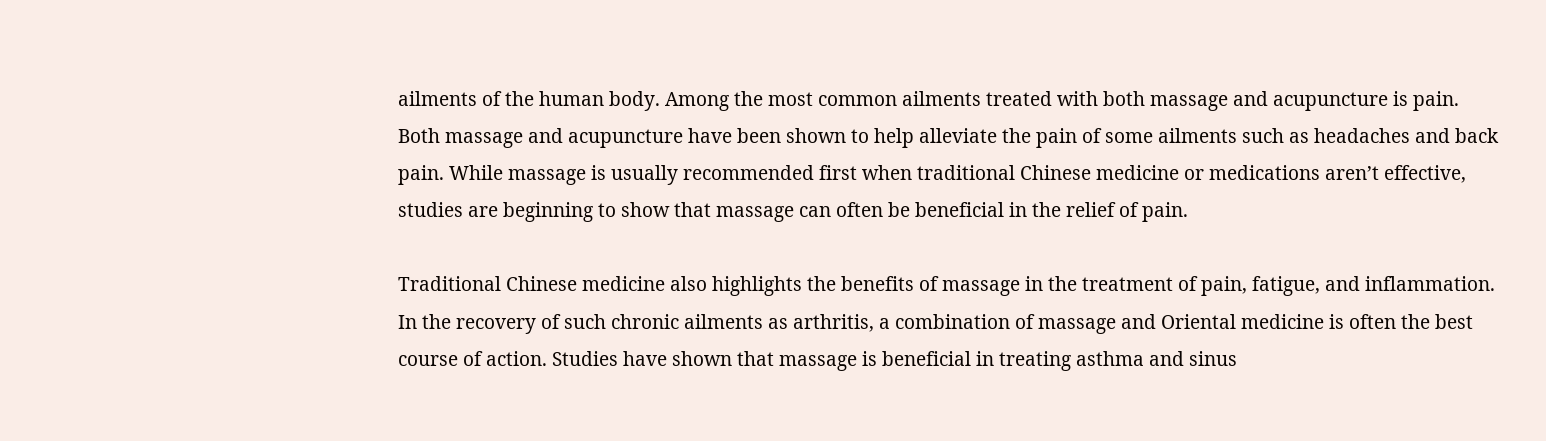ailments of the human body. Among the most common ailments treated with both massage and acupuncture is pain. Both massage and acupuncture have been shown to help alleviate the pain of some ailments such as headaches and back pain. While massage is usually recommended first when traditional Chinese medicine or medications aren’t effective, studies are beginning to show that massage can often be beneficial in the relief of pain.

Traditional Chinese medicine also highlights the benefits of massage in the treatment of pain, fatigue, and inflammation. In the recovery of such chronic ailments as arthritis, a combination of massage and Oriental medicine is often the best course of action. Studies have shown that massage is beneficial in treating asthma and sinus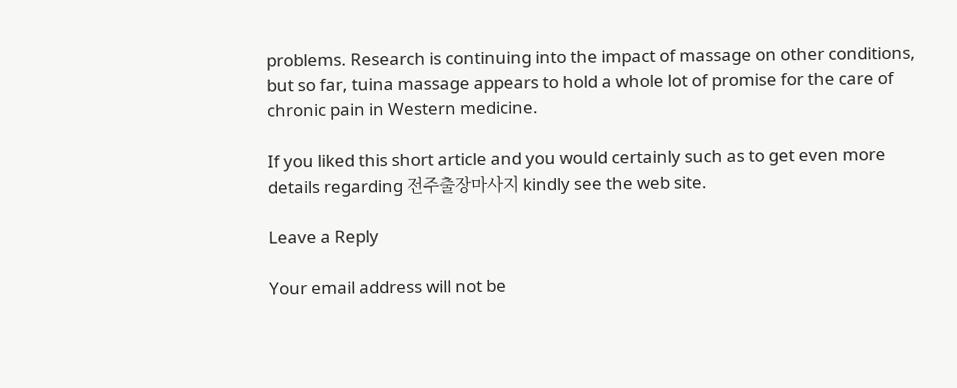problems. Research is continuing into the impact of massage on other conditions, but so far, tuina massage appears to hold a whole lot of promise for the care of chronic pain in Western medicine.

If you liked this short article and you would certainly such as to get even more details regarding 전주출장마사지 kindly see the web site.

Leave a Reply

Your email address will not be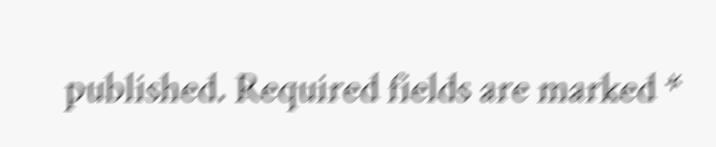published. Required fields are marked *